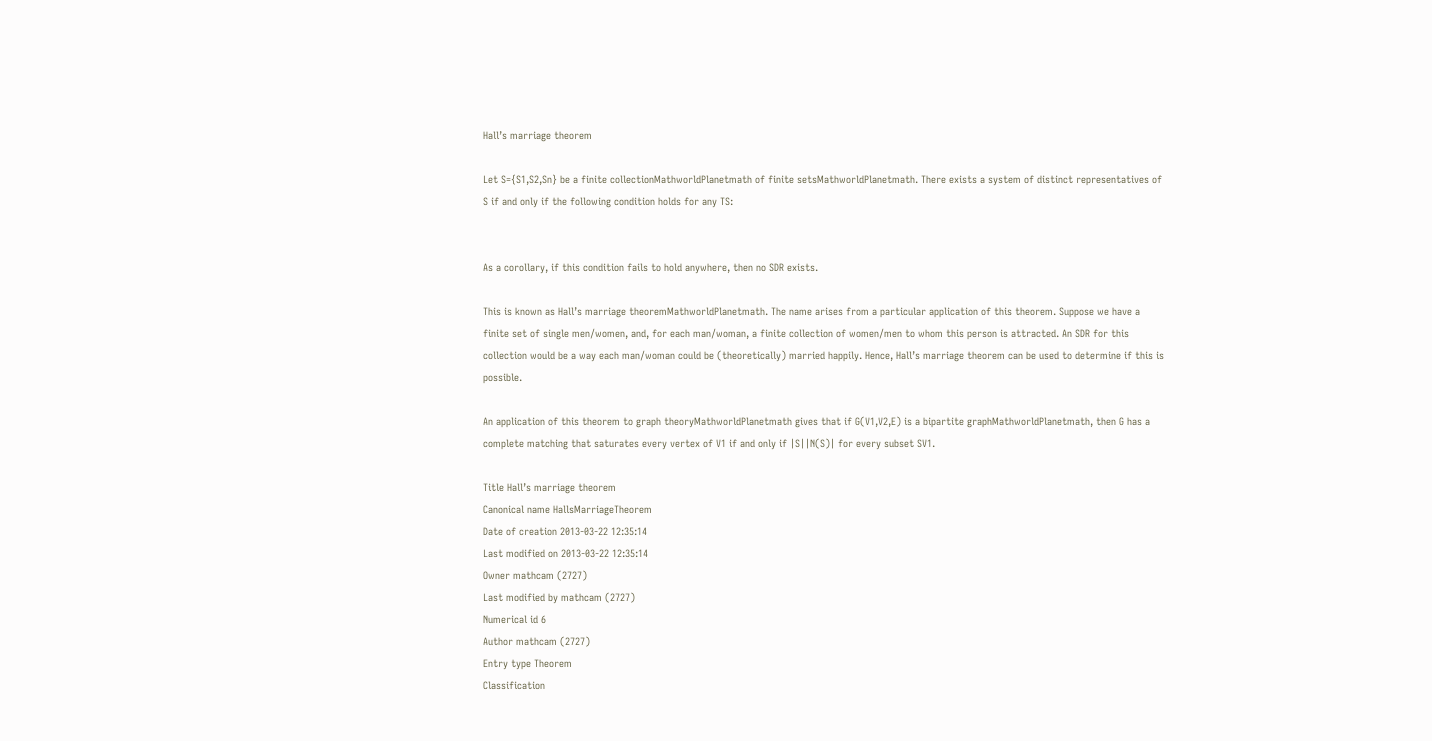Hall’s marriage theorem

Let S={S1,S2,Sn} be a finite collectionMathworldPlanetmath of finite setsMathworldPlanetmath. There exists a system of distinct representatives of S if and only if the following condition holds for any TS:


As a corollary, if this condition fails to hold anywhere, then no SDR exists.

This is known as Hall’s marriage theoremMathworldPlanetmath. The name arises from a particular application of this theorem. Suppose we have a finite set of single men/women, and, for each man/woman, a finite collection of women/men to whom this person is attracted. An SDR for this collection would be a way each man/woman could be (theoretically) married happily. Hence, Hall’s marriage theorem can be used to determine if this is possible.

An application of this theorem to graph theoryMathworldPlanetmath gives that if G(V1,V2,E) is a bipartite graphMathworldPlanetmath, then G has a complete matching that saturates every vertex of V1 if and only if |S||N(S)| for every subset SV1.

Title Hall’s marriage theorem
Canonical name HallsMarriageTheorem
Date of creation 2013-03-22 12:35:14
Last modified on 2013-03-22 12:35:14
Owner mathcam (2727)
Last modified by mathcam (2727)
Numerical id 6
Author mathcam (2727)
Entry type Theorem
Classification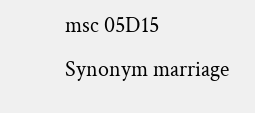msc 05D15
Synonym marriage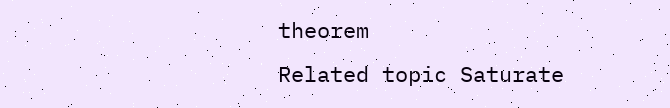theorem
Related topic Saturate